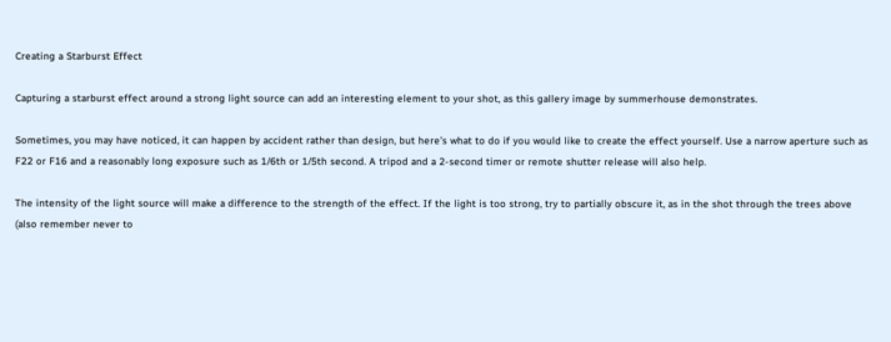Creating a Starburst Effect

Capturing a starburst effect around a strong light source can add an interesting element to your shot, as this gallery image by summerhouse demonstrates.

Sometimes, you may have noticed, it can happen by accident rather than design, but here’s what to do if you would like to create the effect yourself. Use a narrow aperture such as F22 or F16 and a reasonably long exposure such as 1/6th or 1/5th second. A tripod and a 2-second timer or remote shutter release will also help.

The intensity of the light source will make a difference to the strength of the effect. If the light is too strong, try to partially obscure it, as in the shot through the trees above (also remember never to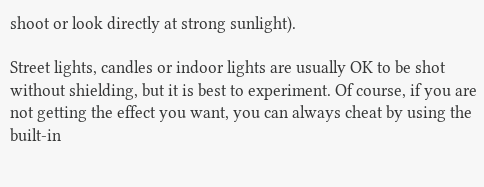shoot or look directly at strong sunlight).

Street lights, candles or indoor lights are usually OK to be shot without shielding, but it is best to experiment. Of course, if you are not getting the effect you want, you can always cheat by using the built-in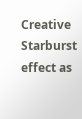Creative Starburst effect as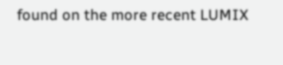found on the more recent LUMIX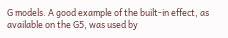G models. A good example of the built-in effect, as available on the G5, was used by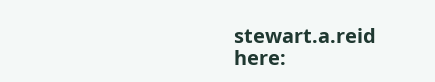stewart.a.reid here: